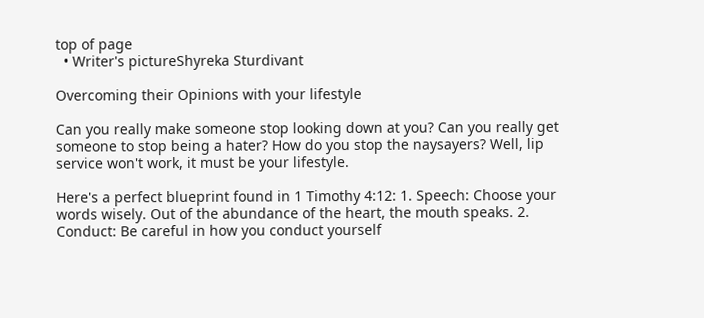top of page
  • Writer's pictureShyreka Sturdivant

Overcoming their Opinions with your lifestyle

Can you really make someone stop looking down at you? Can you really get someone to stop being a hater? How do you stop the naysayers? Well, lip service won't work, it must be your lifestyle.

Here's a perfect blueprint found in 1 Timothy 4:12: 1. Speech: Choose your words wisely. Out of the abundance of the heart, the mouth speaks. 2. Conduct: Be careful in how you conduct yourself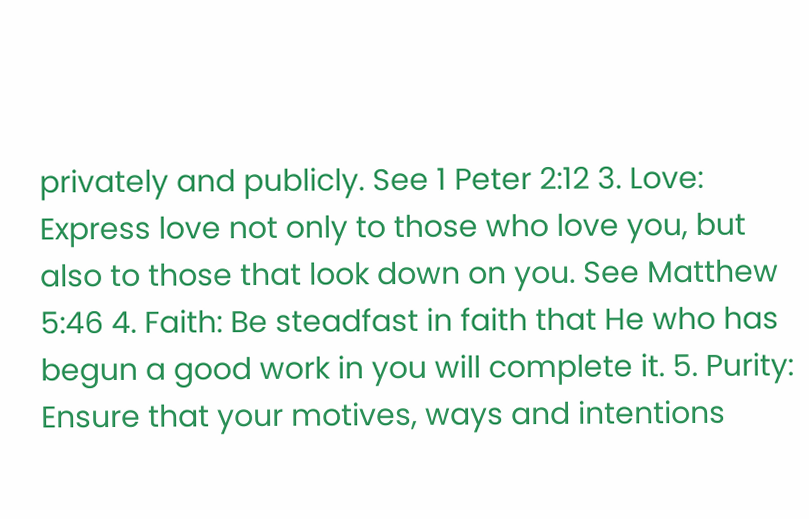privately and publicly. See 1 Peter 2:12 3. Love: Express love not only to those who love you, but also to those that look down on you. See Matthew 5:46 4. Faith: Be steadfast in faith that He who has begun a good work in you will complete it. 5. Purity: Ensure that your motives, ways and intentions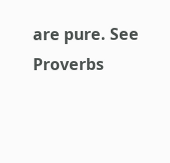are pure. See Proverbs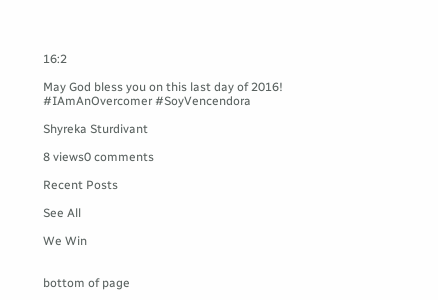16:2

May God bless you on this last day of 2016!  #IAmAnOvercomer #SoyVencendora

Shyreka Sturdivant

8 views0 comments

Recent Posts

See All

We Win


bottom of page